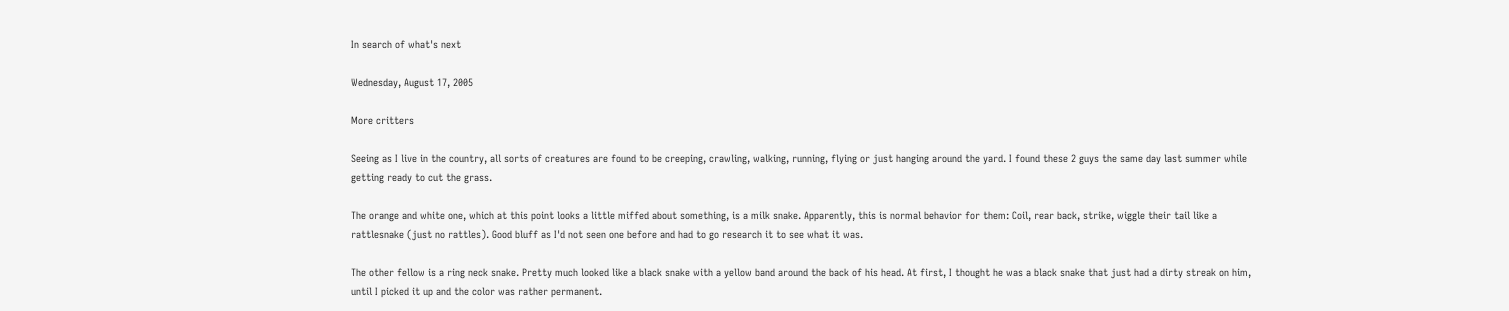In search of what's next

Wednesday, August 17, 2005

More critters

Seeing as I live in the country, all sorts of creatures are found to be creeping, crawling, walking, running, flying or just hanging around the yard. I found these 2 guys the same day last summer while getting ready to cut the grass.

The orange and white one, which at this point looks a little miffed about something, is a milk snake. Apparently, this is normal behavior for them: Coil, rear back, strike, wiggle their tail like a rattlesnake (just no rattles). Good bluff as I'd not seen one before and had to go research it to see what it was.

The other fellow is a ring neck snake. Pretty much looked like a black snake with a yellow band around the back of his head. At first, I thought he was a black snake that just had a dirty streak on him, until I picked it up and the color was rather permanent.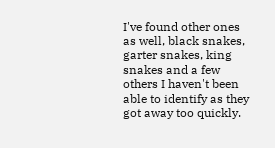I've found other ones as well, black snakes, garter snakes, king snakes and a few others I haven't been able to identify as they got away too quickly.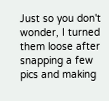Just so you don't wonder, I turned them loose after snapping a few pics and making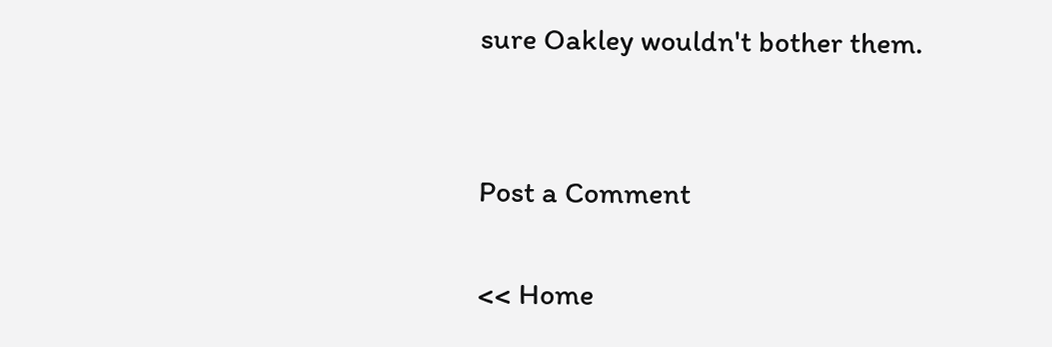sure Oakley wouldn't bother them.


Post a Comment

<< Home